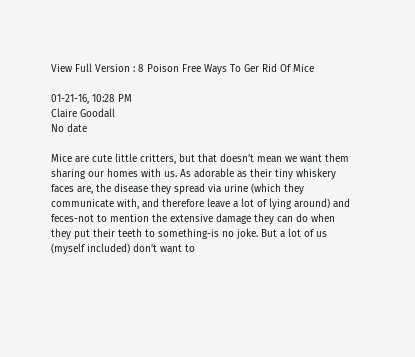View Full Version : 8 Poison Free Ways To Ger Rid Of Mice

01-21-16, 10:28 PM
Claire Goodall
No date

Mice are cute little critters, but that doesn’t mean we want them sharing our homes with us. As adorable as their tiny whiskery faces are, the disease they spread via urine (which they communicate with, and therefore leave a lot of lying around) and feces-not to mention the extensive damage they can do when they put their teeth to something-is no joke. But a lot of us (myself included) don’t want to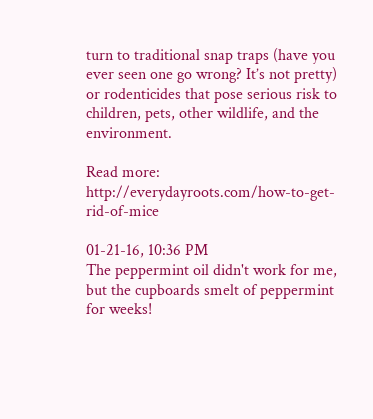turn to traditional snap traps (have you ever seen one go wrong? It’s not pretty) or rodenticides that pose serious risk to children, pets, other wildlife, and the environment.

Read more: http://everydayroots.com/how-to-get-rid-of-mice

01-21-16, 10:36 PM
The peppermint oil didn't work for me, but the cupboards smelt of peppermint for weeks!